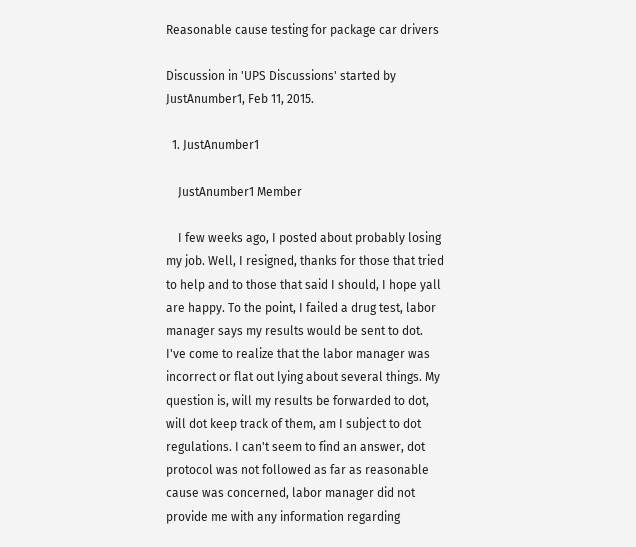Reasonable cause testing for package car drivers

Discussion in 'UPS Discussions' started by JustAnumber1, Feb 11, 2015.

  1. JustAnumber1

    JustAnumber1 Member

    I few weeks ago, I posted about probably losing my job. Well, I resigned, thanks for those that tried to help and to those that said I should, I hope yall are happy. To the point, I failed a drug test, labor manager says my results would be sent to dot. I've come to realize that the labor manager was incorrect or flat out lying about several things. My question is, will my results be forwarded to dot, will dot keep track of them, am I subject to dot regulations. I can't seem to find an answer, dot protocol was not followed as far as reasonable cause was concerned, labor manager did not provide me with any information regarding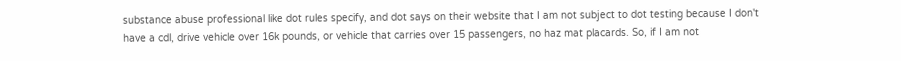substance abuse professional like dot rules specify, and dot says on their website that I am not subject to dot testing because I don't have a cdl, drive vehicle over 16k pounds, or vehicle that carries over 15 passengers, no haz mat placards. So, if I am not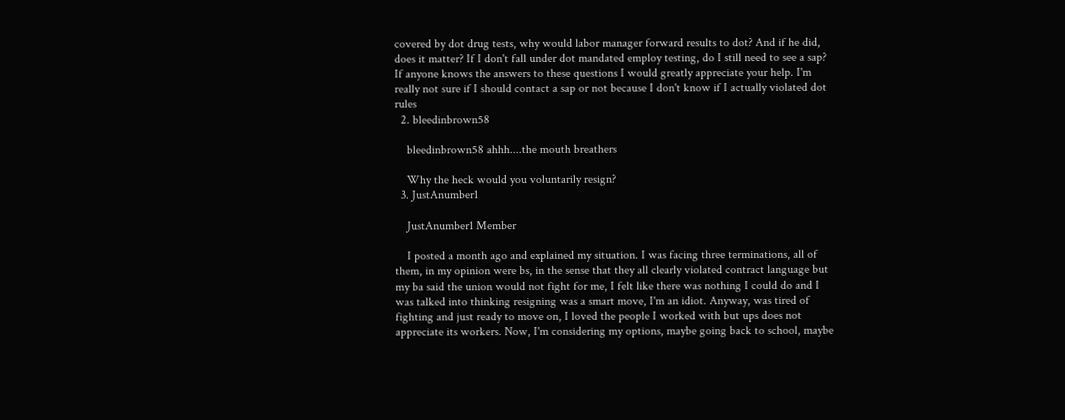covered by dot drug tests, why would labor manager forward results to dot? And if he did, does it matter? If I don't fall under dot mandated employ testing, do I still need to see a sap? If anyone knows the answers to these questions I would greatly appreciate your help. I'm really not sure if I should contact a sap or not because I don't know if I actually violated dot rules
  2. bleedinbrown58

    bleedinbrown58 ahhh....the mouth breathers

    Why the heck would you voluntarily resign?
  3. JustAnumber1

    JustAnumber1 Member

    I posted a month ago and explained my situation. I was facing three terminations, all of them, in my opinion were bs, in the sense that they all clearly violated contract language but my ba said the union would not fight for me, I felt like there was nothing I could do and I was talked into thinking resigning was a smart move, I'm an idiot. Anyway, was tired of fighting and just ready to move on, I loved the people I worked with but ups does not appreciate its workers. Now, I'm considering my options, maybe going back to school, maybe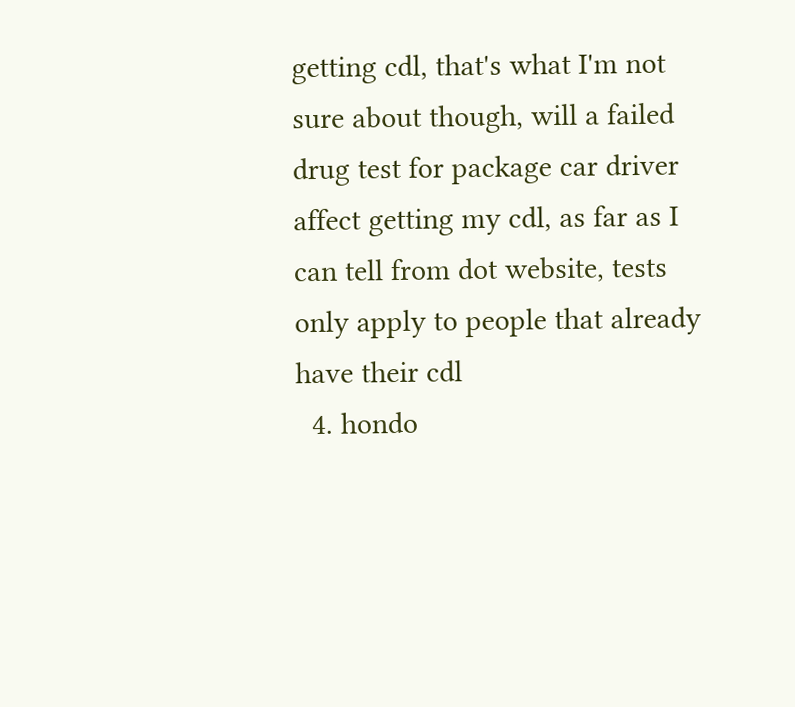getting cdl, that's what I'm not sure about though, will a failed drug test for package car driver affect getting my cdl, as far as I can tell from dot website, tests only apply to people that already have their cdl
  4. hondo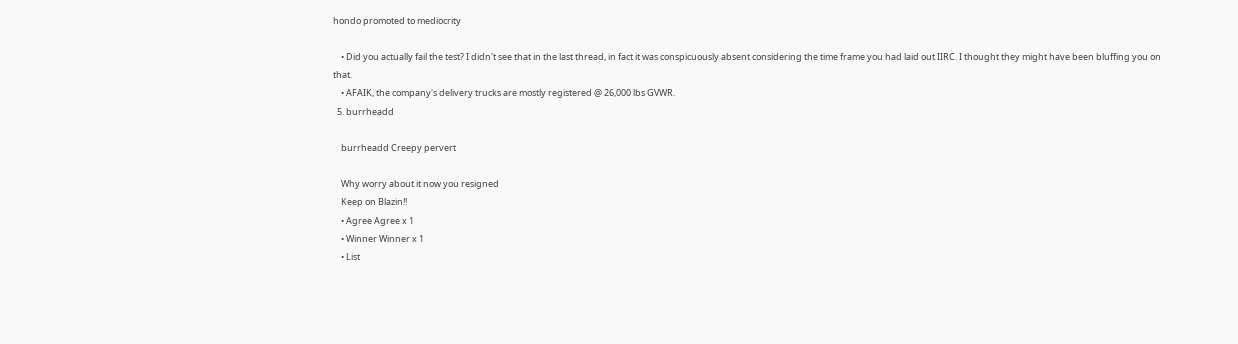hondo promoted to mediocrity

    • Did you actually fail the test? I didn't see that in the last thread, in fact it was conspicuously absent considering the time frame you had laid out IIRC. I thought they might have been bluffing you on that.
    • AFAIK, the company's delivery trucks are mostly registered @ 26,000 lbs GVWR.
  5. burrheadd

    burrheadd Creepy pervert

    Why worry about it now you resigned
    Keep on Blazin!!
    • Agree Agree x 1
    • Winner Winner x 1
    • List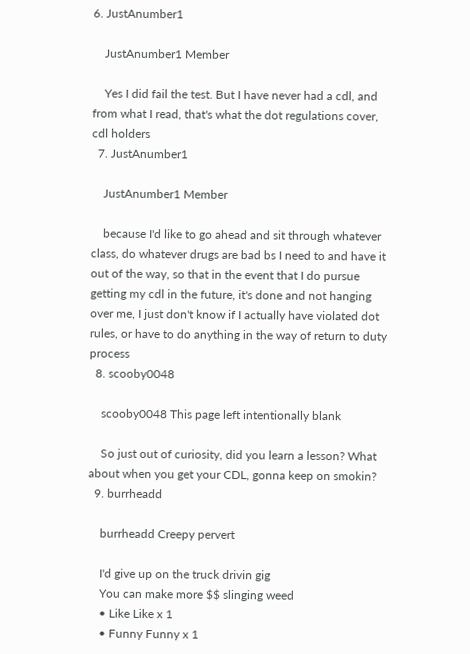6. JustAnumber1

    JustAnumber1 Member

    Yes I did fail the test. But I have never had a cdl, and from what I read, that's what the dot regulations cover, cdl holders
  7. JustAnumber1

    JustAnumber1 Member

    because I'd like to go ahead and sit through whatever class, do whatever drugs are bad bs I need to and have it out of the way, so that in the event that I do pursue getting my cdl in the future, it's done and not hanging over me, I just don't know if I actually have violated dot rules, or have to do anything in the way of return to duty process
  8. scooby0048

    scooby0048 This page left intentionally blank

    So just out of curiosity, did you learn a lesson? What about when you get your CDL, gonna keep on smokin?
  9. burrheadd

    burrheadd Creepy pervert

    I'd give up on the truck drivin gig
    You can make more $$ slinging weed
    • Like Like x 1
    • Funny Funny x 1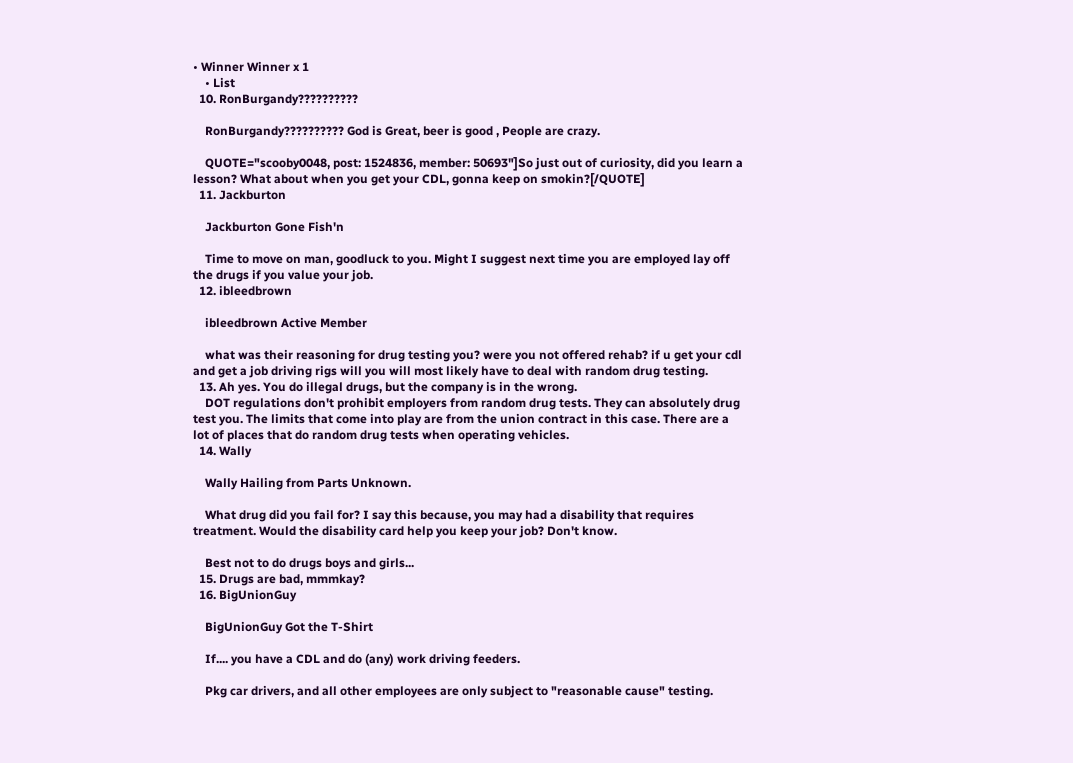• Winner Winner x 1
    • List
  10. RonBurgandy??????????

    RonBurgandy?????????? God is Great, beer is good , People are crazy.

    QUOTE="scooby0048, post: 1524836, member: 50693"]So just out of curiosity, did you learn a lesson? What about when you get your CDL, gonna keep on smokin?[/QUOTE]
  11. Jackburton

    Jackburton Gone Fish'n

    Time to move on man, goodluck to you. Might I suggest next time you are employed lay off the drugs if you value your job.
  12. ibleedbrown

    ibleedbrown Active Member

    what was their reasoning for drug testing you? were you not offered rehab? if u get your cdl and get a job driving rigs will you will most likely have to deal with random drug testing.
  13. Ah yes. You do illegal drugs, but the company is in the wrong.
    DOT regulations don't prohibit employers from random drug tests. They can absolutely drug test you. The limits that come into play are from the union contract in this case. There are a lot of places that do random drug tests when operating vehicles.
  14. Wally

    Wally Hailing from Parts Unknown.

    What drug did you fail for? I say this because, you may had a disability that requires treatment. Would the disability card help you keep your job? Don't know.

    Best not to do drugs boys and girls...
  15. Drugs are bad, mmmkay?
  16. BigUnionGuy

    BigUnionGuy Got the T-Shirt

    If.... you have a CDL and do (any) work driving feeders.

    Pkg car drivers, and all other employees are only subject to "reasonable cause" testing.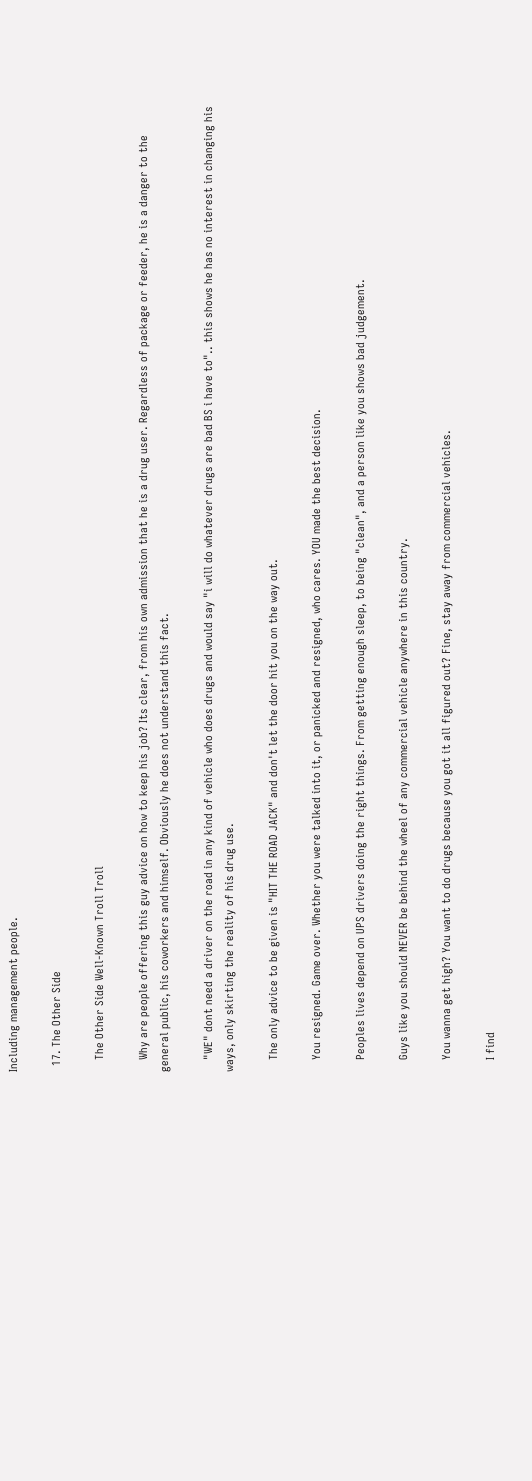Including management people.

  17. The Other Side

    The Other Side Well-Known Troll Troll

    Why are people offering this guy advice on how to keep his job? Its clear, from his own admission that he is a drug user. Regardless of package or feeder, he is a danger to the general public, his coworkers and himself. Obviously he does not understand this fact.

    "WE" dont need a driver on the road in any kind of vehicle who does drugs and would say "i will do whatever drugs are bad BS i have to".. this shows he has no interest in changing his ways, only skirting the reality of his drug use.

    The only advice to be given is "HIT THE ROAD JACK" and don't let the door hit you on the way out.

    You resigned. Game over. Whether you were talked into it, or panicked and resigned, who cares. YOU made the best decision.

    Peoples lives depend on UPS drivers doing the right things. From getting enough sleep, to being "clean", and a person like you shows bad judgement.

    Guys like you should NEVER be behind the wheel of any commercial vehicle anywhere in this country.

    You wanna get high? You want to do drugs because you got it all figured out? Fine, stay away from commercial vehicles.

    I find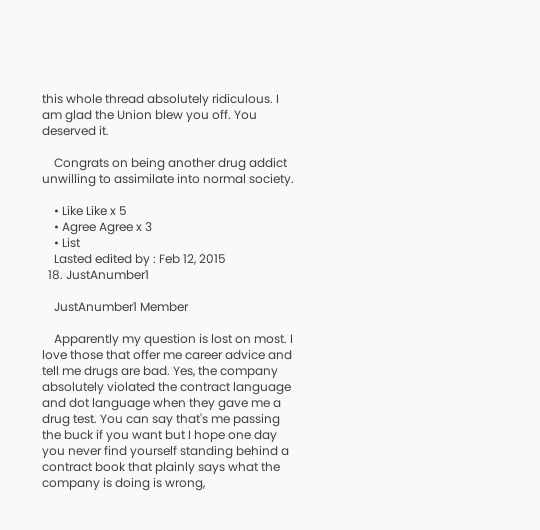this whole thread absolutely ridiculous. I am glad the Union blew you off. You deserved it.

    Congrats on being another drug addict unwilling to assimilate into normal society.

    • Like Like x 5
    • Agree Agree x 3
    • List
    Lasted edited by : Feb 12, 2015
  18. JustAnumber1

    JustAnumber1 Member

    Apparently my question is lost on most. I love those that offer me career advice and tell me drugs are bad. Yes, the company absolutely violated the contract language and dot language when they gave me a drug test. You can say that's me passing the buck if you want but I hope one day you never find yourself standing behind a contract book that plainly says what the company is doing is wrong,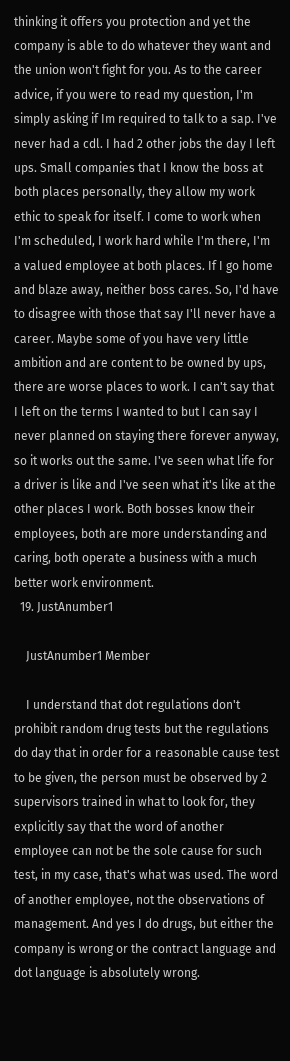thinking it offers you protection and yet the company is able to do whatever they want and the union won't fight for you. As to the career advice, if you were to read my question, I'm simply asking if Im required to talk to a sap. I've never had a cdl. I had 2 other jobs the day I left ups. Small companies that I know the boss at both places personally, they allow my work ethic to speak for itself. I come to work when I'm scheduled, I work hard while I'm there, I'm a valued employee at both places. If I go home and blaze away, neither boss cares. So, I'd have to disagree with those that say I'll never have a career. Maybe some of you have very little ambition and are content to be owned by ups, there are worse places to work. I can't say that I left on the terms I wanted to but I can say I never planned on staying there forever anyway, so it works out the same. I've seen what life for a driver is like and I've seen what it's like at the other places I work. Both bosses know their employees, both are more understanding and caring, both operate a business with a much better work environment.
  19. JustAnumber1

    JustAnumber1 Member

    I understand that dot regulations don't prohibit random drug tests but the regulations do day that in order for a reasonable cause test to be given, the person must be observed by 2 supervisors trained in what to look for, they explicitly say that the word of another employee can not be the sole cause for such test, in my case, that's what was used. The word of another employee, not the observations of management. And yes I do drugs, but either the company is wrong or the contract language and dot language is absolutely wrong.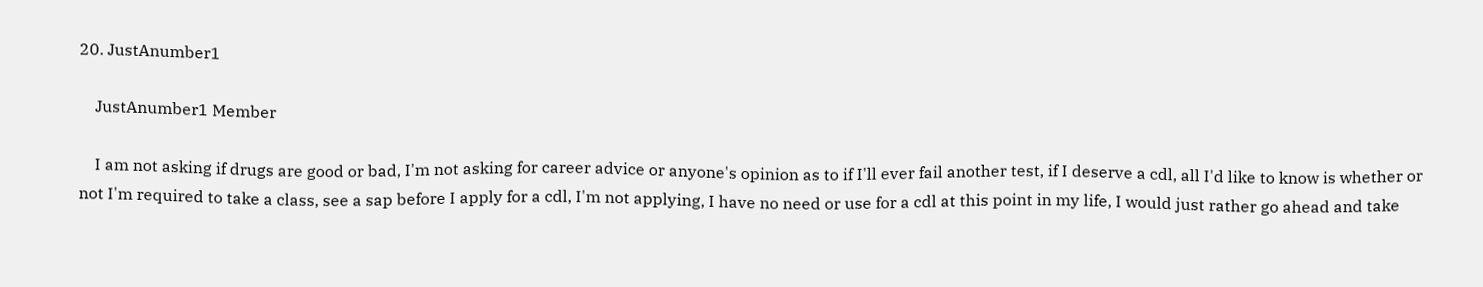20. JustAnumber1

    JustAnumber1 Member

    I am not asking if drugs are good or bad, I'm not asking for career advice or anyone's opinion as to if I'll ever fail another test, if I deserve a cdl, all I'd like to know is whether or not I'm required to take a class, see a sap before I apply for a cdl, I'm not applying, I have no need or use for a cdl at this point in my life, I would just rather go ahead and take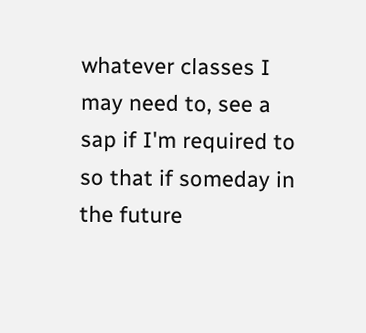whatever classes I may need to, see a sap if I'm required to so that if someday in the future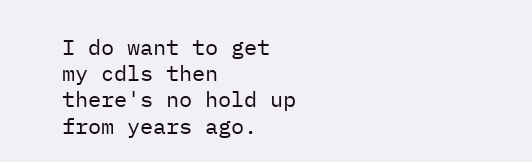I do want to get my cdls then there's no hold up from years ago.